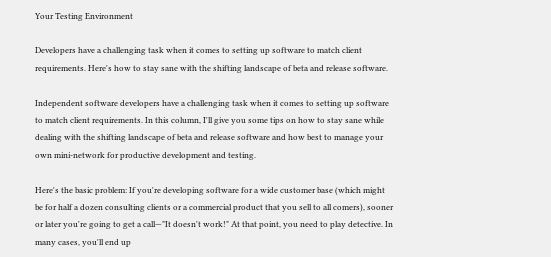Your Testing Environment

Developers have a challenging task when it comes to setting up software to match client requirements. Here's how to stay sane with the shifting landscape of beta and release software.

Independent software developers have a challenging task when it comes to setting up software to match client requirements. In this column, I'll give you some tips on how to stay sane while dealing with the shifting landscape of beta and release software and how best to manage your own mini-network for productive development and testing.

Here's the basic problem: If you're developing software for a wide customer base (which might be for half a dozen consulting clients or a commercial product that you sell to all comers), sooner or later you're going to get a call—"It doesn't work!" At that point, you need to play detective. In many cases, you'll end up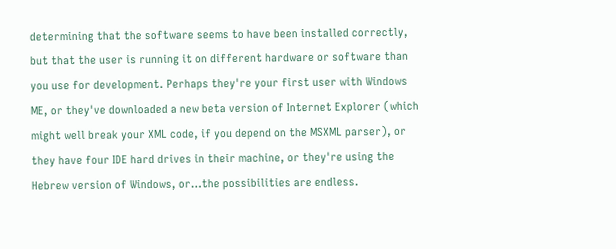determining that the software seems to have been installed correctly, but that the user is running it on different hardware or software than you use for development. Perhaps they're your first user with Windows ME, or they've downloaded a new beta version of Internet Explorer (which might well break your XML code, if you depend on the MSXML parser), or they have four IDE hard drives in their machine, or they're using the Hebrew version of Windows, or…the possibilities are endless.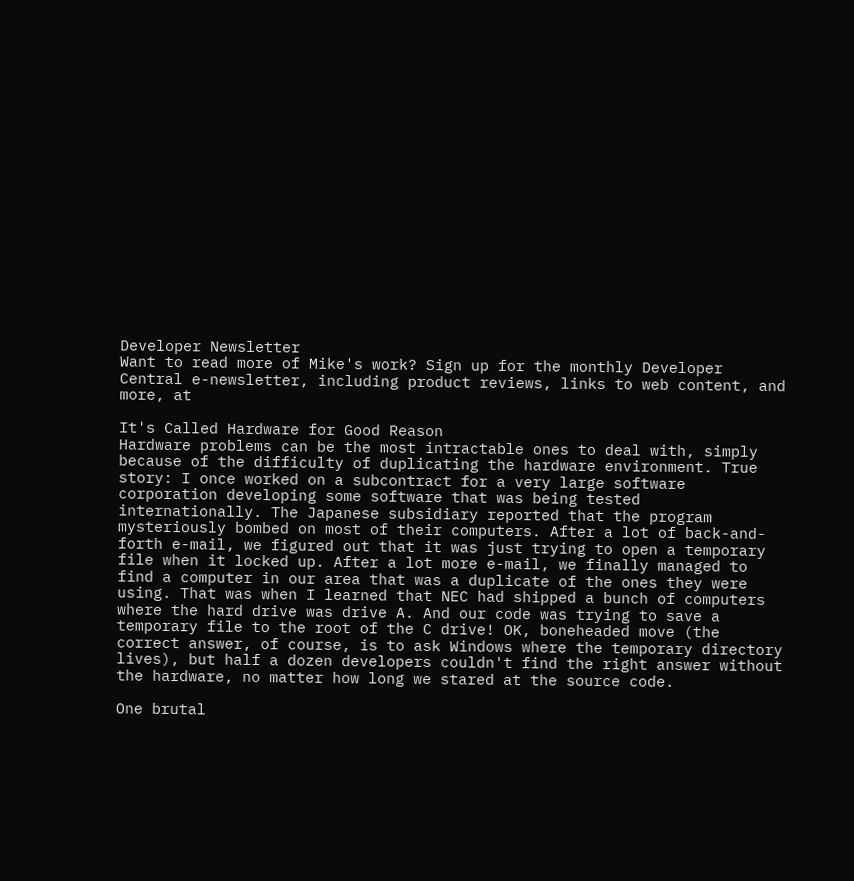Developer Newsletter
Want to read more of Mike's work? Sign up for the monthly Developer Central e-newsletter, including product reviews, links to web content, and more, at

It's Called Hardware for Good Reason
Hardware problems can be the most intractable ones to deal with, simply because of the difficulty of duplicating the hardware environment. True story: I once worked on a subcontract for a very large software corporation developing some software that was being tested internationally. The Japanese subsidiary reported that the program mysteriously bombed on most of their computers. After a lot of back-and-forth e-mail, we figured out that it was just trying to open a temporary file when it locked up. After a lot more e-mail, we finally managed to find a computer in our area that was a duplicate of the ones they were using. That was when I learned that NEC had shipped a bunch of computers where the hard drive was drive A. And our code was trying to save a temporary file to the root of the C drive! OK, boneheaded move (the correct answer, of course, is to ask Windows where the temporary directory lives), but half a dozen developers couldn't find the right answer without the hardware, no matter how long we stared at the source code.

One brutal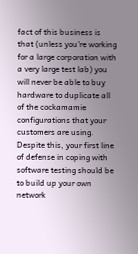fact of this business is that (unless you're working for a large corporation with a very large test lab) you will never be able to buy hardware to duplicate all of the cockamamie configurations that your customers are using. Despite this, your first line of defense in coping with software testing should be to build up your own network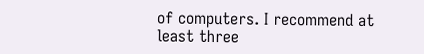of computers. I recommend at least three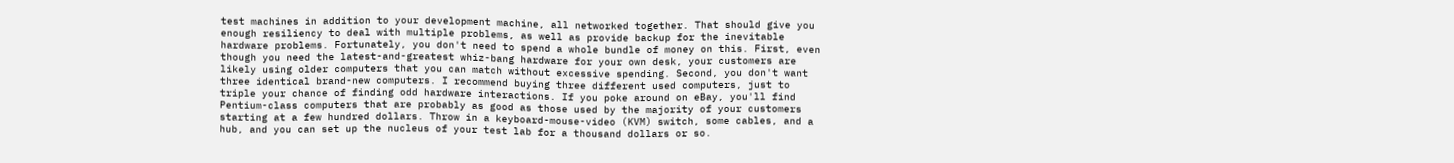test machines in addition to your development machine, all networked together. That should give you enough resiliency to deal with multiple problems, as well as provide backup for the inevitable hardware problems. Fortunately, you don't need to spend a whole bundle of money on this. First, even though you need the latest-and-greatest whiz-bang hardware for your own desk, your customers are likely using older computers that you can match without excessive spending. Second, you don't want three identical brand-new computers. I recommend buying three different used computers, just to triple your chance of finding odd hardware interactions. If you poke around on eBay, you'll find Pentium-class computers that are probably as good as those used by the majority of your customers starting at a few hundred dollars. Throw in a keyboard-mouse-video (KVM) switch, some cables, and a hub, and you can set up the nucleus of your test lab for a thousand dollars or so.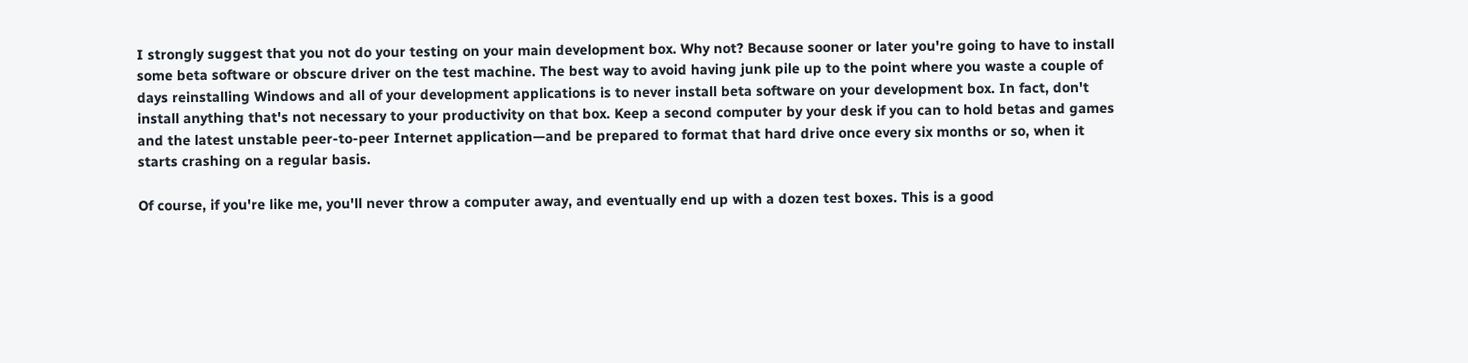I strongly suggest that you not do your testing on your main development box. Why not? Because sooner or later you're going to have to install some beta software or obscure driver on the test machine. The best way to avoid having junk pile up to the point where you waste a couple of days reinstalling Windows and all of your development applications is to never install beta software on your development box. In fact, don't install anything that's not necessary to your productivity on that box. Keep a second computer by your desk if you can to hold betas and games and the latest unstable peer-to-peer Internet application—and be prepared to format that hard drive once every six months or so, when it starts crashing on a regular basis.

Of course, if you're like me, you'll never throw a computer away, and eventually end up with a dozen test boxes. This is a good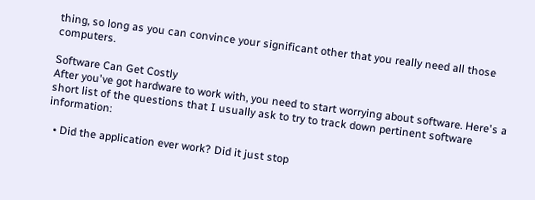thing, so long as you can convince your significant other that you really need all those computers.

Software Can Get Costly
After you've got hardware to work with, you need to start worrying about software. Here's a short list of the questions that I usually ask to try to track down pertinent software information:

  • Did the application ever work? Did it just stop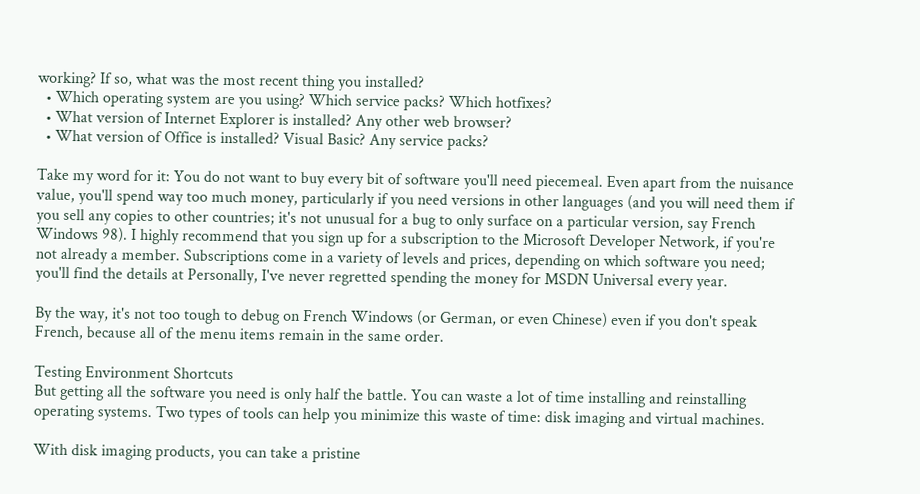working? If so, what was the most recent thing you installed?
  • Which operating system are you using? Which service packs? Which hotfixes?
  • What version of Internet Explorer is installed? Any other web browser?
  • What version of Office is installed? Visual Basic? Any service packs?

Take my word for it: You do not want to buy every bit of software you'll need piecemeal. Even apart from the nuisance value, you'll spend way too much money, particularly if you need versions in other languages (and you will need them if you sell any copies to other countries; it's not unusual for a bug to only surface on a particular version, say French Windows 98). I highly recommend that you sign up for a subscription to the Microsoft Developer Network, if you're not already a member. Subscriptions come in a variety of levels and prices, depending on which software you need; you'll find the details at Personally, I've never regretted spending the money for MSDN Universal every year.

By the way, it's not too tough to debug on French Windows (or German, or even Chinese) even if you don't speak French, because all of the menu items remain in the same order.

Testing Environment Shortcuts
But getting all the software you need is only half the battle. You can waste a lot of time installing and reinstalling operating systems. Two types of tools can help you minimize this waste of time: disk imaging and virtual machines.

With disk imaging products, you can take a pristine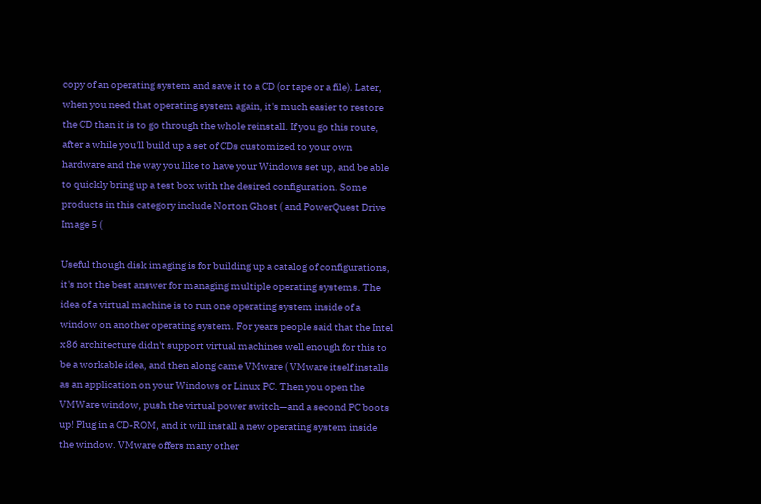copy of an operating system and save it to a CD (or tape or a file). Later, when you need that operating system again, it's much easier to restore the CD than it is to go through the whole reinstall. If you go this route, after a while you'll build up a set of CDs customized to your own hardware and the way you like to have your Windows set up, and be able to quickly bring up a test box with the desired configuration. Some products in this category include Norton Ghost ( and PowerQuest Drive Image 5 (

Useful though disk imaging is for building up a catalog of configurations, it's not the best answer for managing multiple operating systems. The idea of a virtual machine is to run one operating system inside of a window on another operating system. For years people said that the Intel x86 architecture didn't support virtual machines well enough for this to be a workable idea, and then along came VMware ( VMware itself installs as an application on your Windows or Linux PC. Then you open the VMWare window, push the virtual power switch—and a second PC boots up! Plug in a CD-ROM, and it will install a new operating system inside the window. VMware offers many other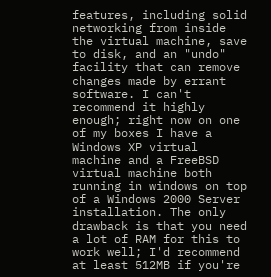features, including solid networking from inside the virtual machine, save to disk, and an "undo" facility that can remove changes made by errant software. I can't recommend it highly enough; right now on one of my boxes I have a Windows XP virtual machine and a FreeBSD virtual machine both running in windows on top of a Windows 2000 Server installation. The only drawback is that you need a lot of RAM for this to work well; I'd recommend at least 512MB if you're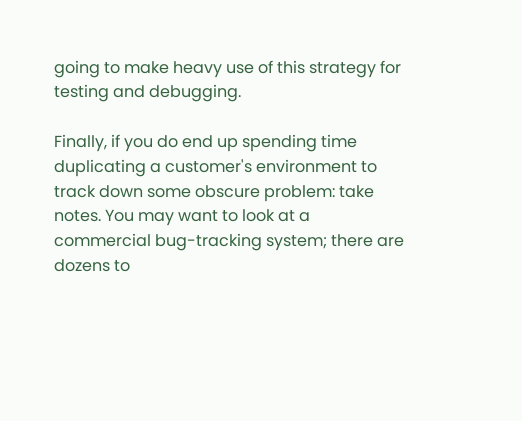going to make heavy use of this strategy for testing and debugging.

Finally, if you do end up spending time duplicating a customer's environment to track down some obscure problem: take notes. You may want to look at a commercial bug-tracking system; there are dozens to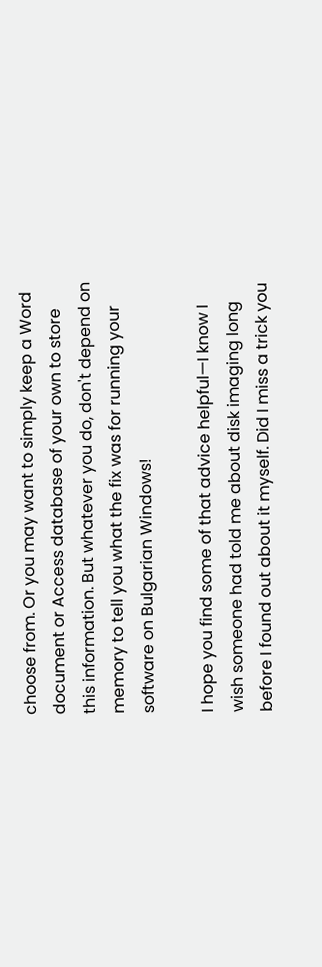choose from. Or you may want to simply keep a Word document or Access database of your own to store this information. But whatever you do, don't depend on memory to tell you what the fix was for running your software on Bulgarian Windows!

I hope you find some of that advice helpful—I know I wish someone had told me about disk imaging long before I found out about it myself. Did I miss a trick you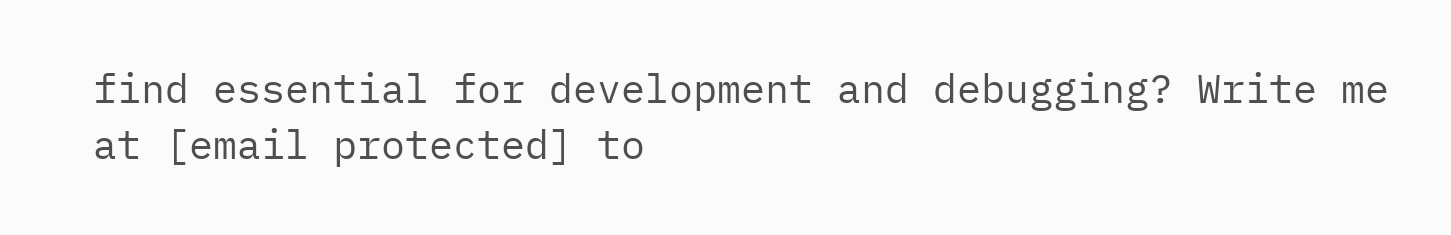find essential for development and debugging? Write me at [email protected] to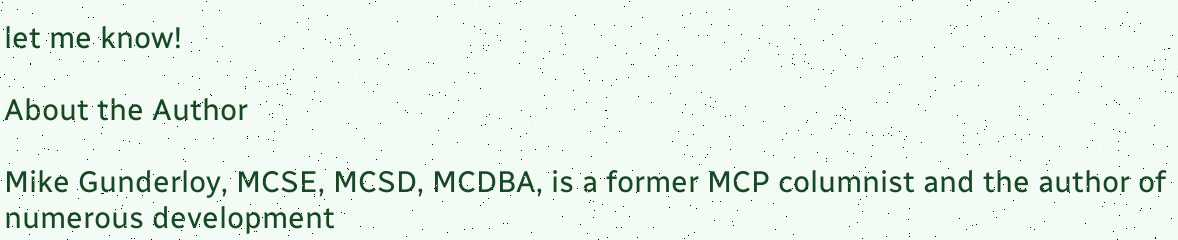let me know!

About the Author

Mike Gunderloy, MCSE, MCSD, MCDBA, is a former MCP columnist and the author of numerous development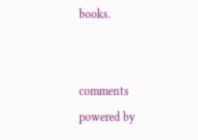books.


comments powered by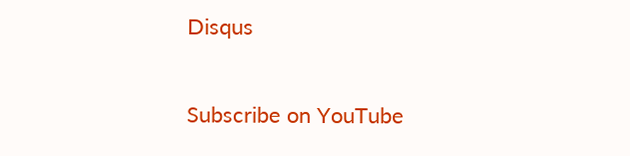Disqus

Subscribe on YouTube